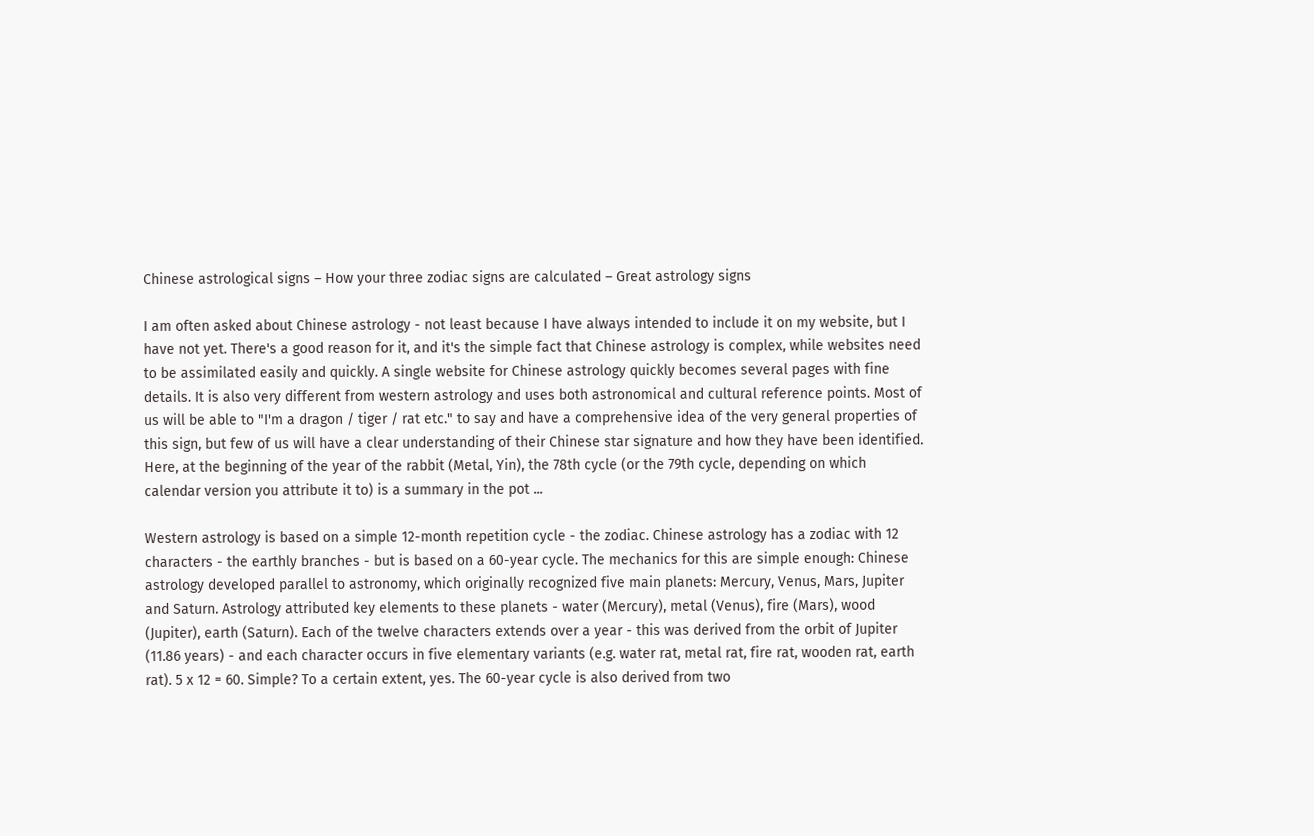Chinese astrological signs – How your three zodiac signs are calculated – Great astrology signs

I am often asked about Chinese astrology - not least because I have always intended to include it on my website, but I have not yet. There's a good reason for it, and it's the simple fact that Chinese astrology is complex, while websites need to be assimilated easily and quickly. A single website for Chinese astrology quickly becomes several pages with fine details. It is also very different from western astrology and uses both astronomical and cultural reference points. Most of us will be able to "I'm a dragon / tiger / rat etc." to say and have a comprehensive idea of the very general properties of this sign, but few of us will have a clear understanding of their Chinese star signature and how they have been identified. Here, at the beginning of the year of the rabbit (Metal, Yin), the 78th cycle (or the 79th cycle, depending on which calendar version you attribute it to) is a summary in the pot ...

Western astrology is based on a simple 12-month repetition cycle - the zodiac. Chinese astrology has a zodiac with 12 characters - the earthly branches - but is based on a 60-year cycle. The mechanics for this are simple enough: Chinese astrology developed parallel to astronomy, which originally recognized five main planets: Mercury, Venus, Mars, Jupiter and Saturn. Astrology attributed key elements to these planets - water (Mercury), metal (Venus), fire (Mars), wood (Jupiter), earth (Saturn). Each of the twelve characters extends over a year - this was derived from the orbit of Jupiter (11.86 years) - and each character occurs in five elementary variants (e.g. water rat, metal rat, fire rat, wooden rat, earth rat). 5 x 12 = 60. Simple? To a certain extent, yes. The 60-year cycle is also derived from two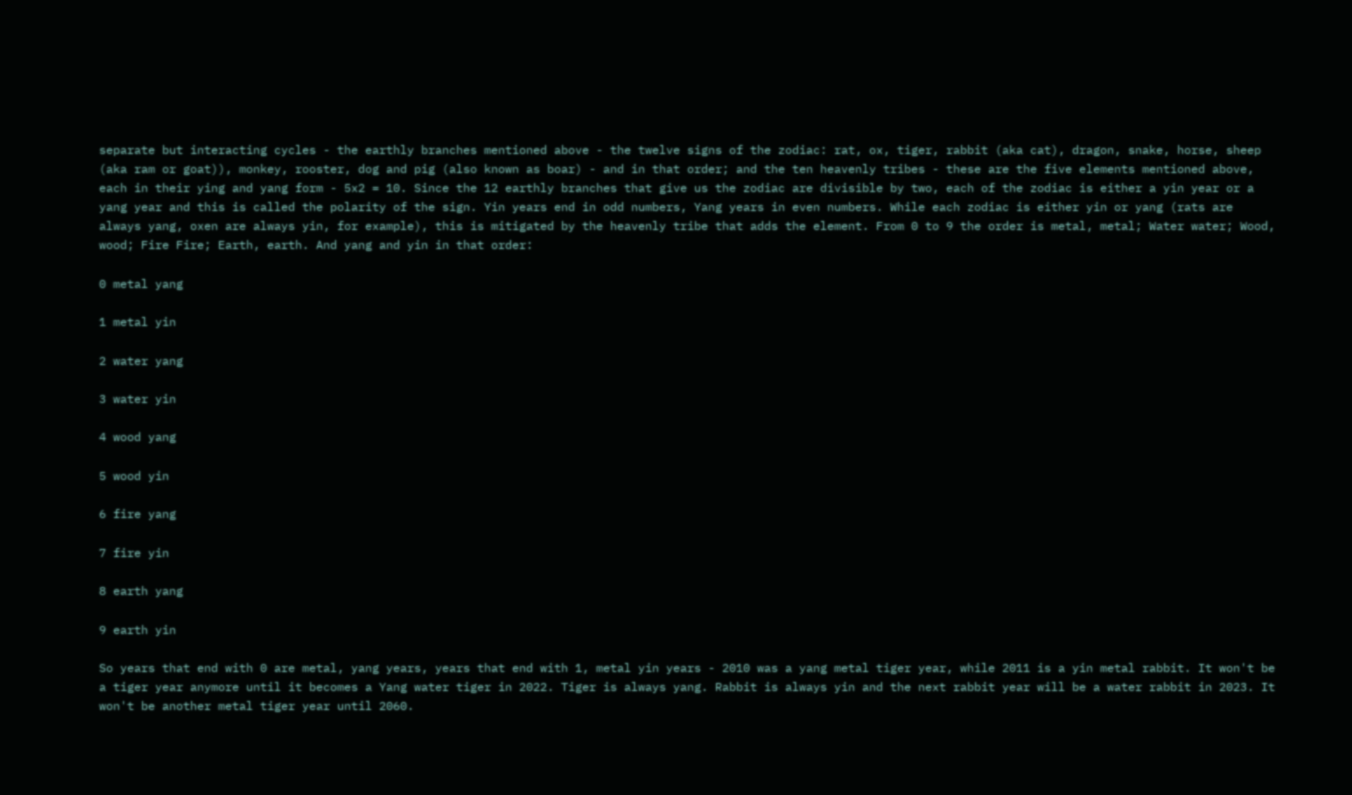separate but interacting cycles - the earthly branches mentioned above - the twelve signs of the zodiac: rat, ox, tiger, rabbit (aka cat), dragon, snake, horse, sheep (aka ram or goat)), monkey, rooster, dog and pig (also known as boar) - and in that order; and the ten heavenly tribes - these are the five elements mentioned above, each in their ying and yang form - 5x2 = 10. Since the 12 earthly branches that give us the zodiac are divisible by two, each of the zodiac is either a yin year or a yang year and this is called the polarity of the sign. Yin years end in odd numbers, Yang years in even numbers. While each zodiac is either yin or yang (rats are always yang, oxen are always yin, for example), this is mitigated by the heavenly tribe that adds the element. From 0 to 9 the order is metal, metal; Water water; Wood, wood; Fire Fire; Earth, earth. And yang and yin in that order:

0 metal yang

1 metal yin

2 water yang

3 water yin

4 wood yang

5 wood yin

6 fire yang

7 fire yin

8 earth yang

9 earth yin

So years that end with 0 are metal, yang years, years that end with 1, metal yin years - 2010 was a yang metal tiger year, while 2011 is a yin metal rabbit. It won't be a tiger year anymore until it becomes a Yang water tiger in 2022. Tiger is always yang. Rabbit is always yin and the next rabbit year will be a water rabbit in 2023. It won't be another metal tiger year until 2060.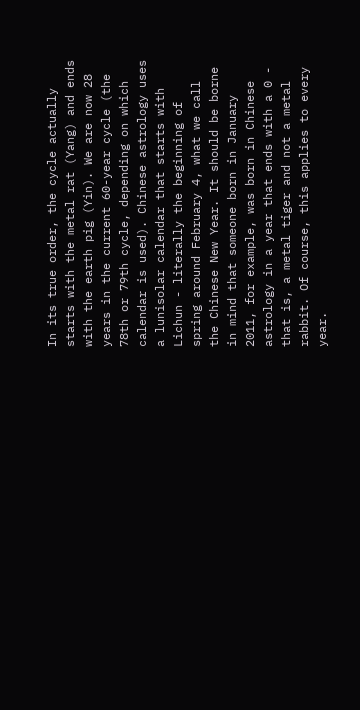In its true order, the cycle actually starts with the metal rat (Yang) and ends with the earth pig (Yin). We are now 28 years in the current 60-year cycle (the 78th or 79th cycle, depending on which calendar is used). Chinese astrology uses a lunisolar calendar that starts with Lichun - literally the beginning of spring around February 4, what we call the Chinese New Year. It should be borne in mind that someone born in January 2011, for example, was born in Chinese astrology in a year that ends with a 0 - that is, a metal tiger and not a metal rabbit. Of course, this applies to every year.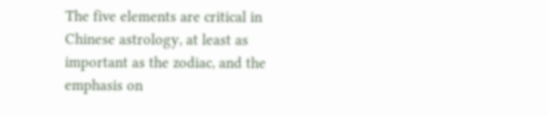The five elements are critical in Chinese astrology, at least as important as the zodiac, and the emphasis on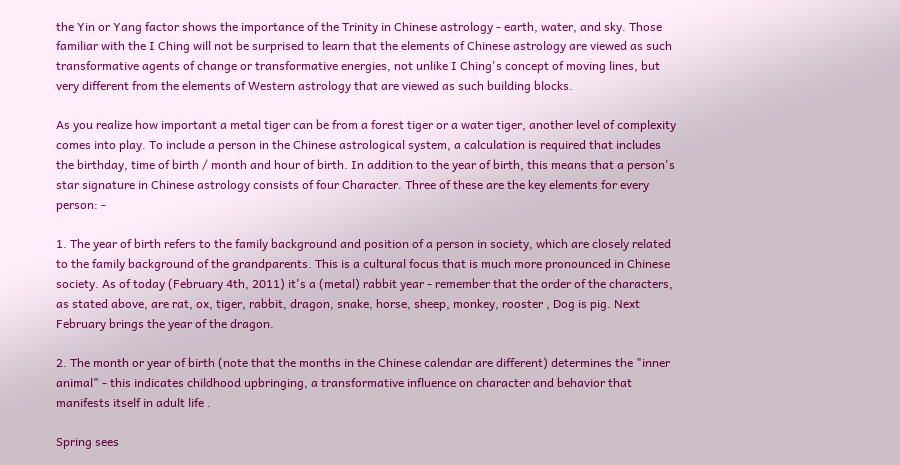the Yin or Yang factor shows the importance of the Trinity in Chinese astrology - earth, water, and sky. Those familiar with the I Ching will not be surprised to learn that the elements of Chinese astrology are viewed as such transformative agents of change or transformative energies, not unlike I Ching's concept of moving lines, but very different from the elements of Western astrology that are viewed as such building blocks.

As you realize how important a metal tiger can be from a forest tiger or a water tiger, another level of complexity comes into play. To include a person in the Chinese astrological system, a calculation is required that includes the birthday, time of birth / month and hour of birth. In addition to the year of birth, this means that a person's star signature in Chinese astrology consists of four Character. Three of these are the key elements for every person: -

1. The year of birth refers to the family background and position of a person in society, which are closely related to the family background of the grandparents. This is a cultural focus that is much more pronounced in Chinese society. As of today (February 4th, 2011) it's a (metal) rabbit year - remember that the order of the characters, as stated above, are rat, ox, tiger, rabbit, dragon, snake, horse, sheep, monkey, rooster , Dog is pig. Next February brings the year of the dragon.

2. The month or year of birth (note that the months in the Chinese calendar are different) determines the "inner animal" - this indicates childhood upbringing, a transformative influence on character and behavior that manifests itself in adult life .

Spring sees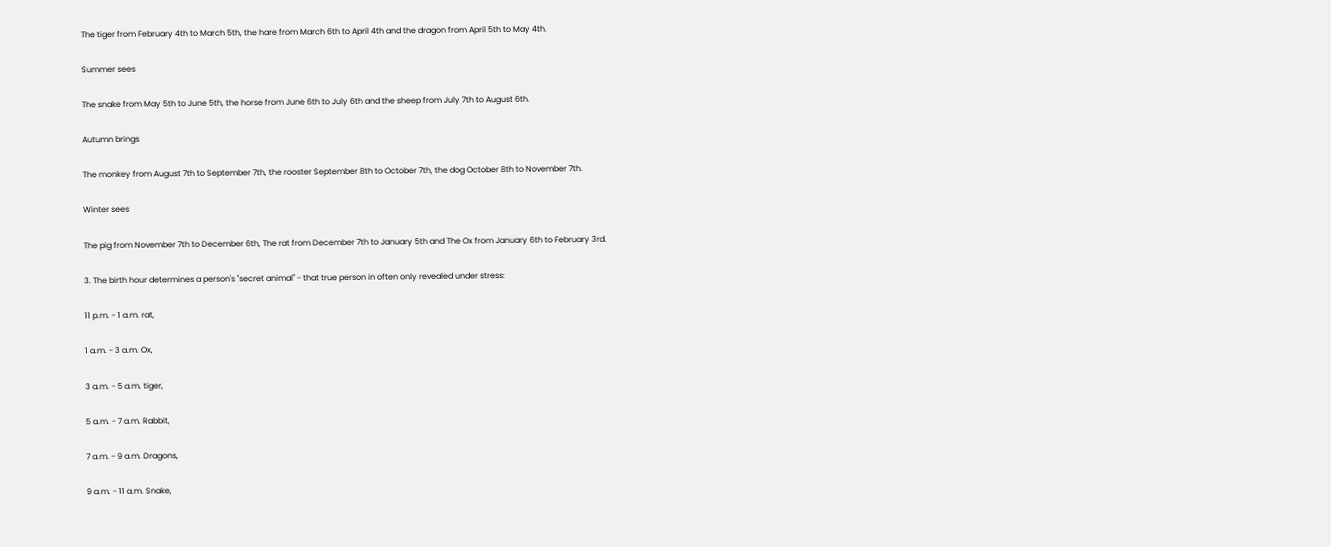The tiger from February 4th to March 5th, the hare from March 6th to April 4th and the dragon from April 5th to May 4th.

Summer sees

The snake from May 5th to June 5th, the horse from June 6th to July 6th and the sheep from July 7th to August 6th.

Autumn brings

The monkey from August 7th to September 7th, the rooster September 8th to October 7th, the dog October 8th to November 7th.

Winter sees

The pig from November 7th to December 6th, The rat from December 7th to January 5th and The Ox from January 6th to February 3rd.

3. The birth hour determines a person's "secret animal" - that true person in often only revealed under stress:

11 p.m. - 1 a.m. rat,

1 a.m. - 3 a.m. Ox,

3 a.m. - 5 a.m. tiger,

5 a.m. - 7 a.m. Rabbit,

7 a.m. - 9 a.m. Dragons,

9 a.m. - 11 a.m. Snake,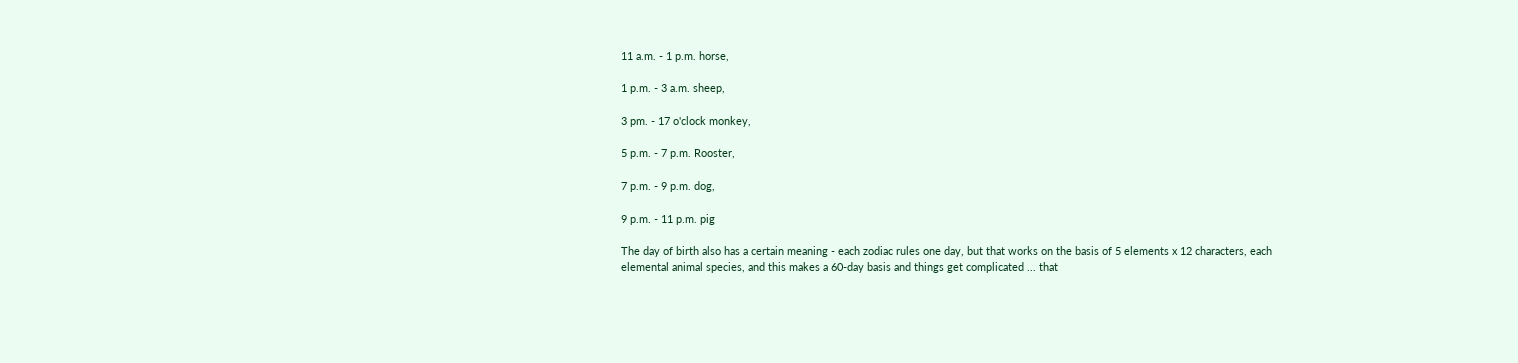11 a.m. - 1 p.m. horse,

1 p.m. - 3 a.m. sheep,

3 pm. - 17 o'clock monkey,

5 p.m. - 7 p.m. Rooster,

7 p.m. - 9 p.m. dog,

9 p.m. - 11 p.m. pig

The day of birth also has a certain meaning - each zodiac rules one day, but that works on the basis of 5 elements x 12 characters, each elemental animal species, and this makes a 60-day basis and things get complicated ... that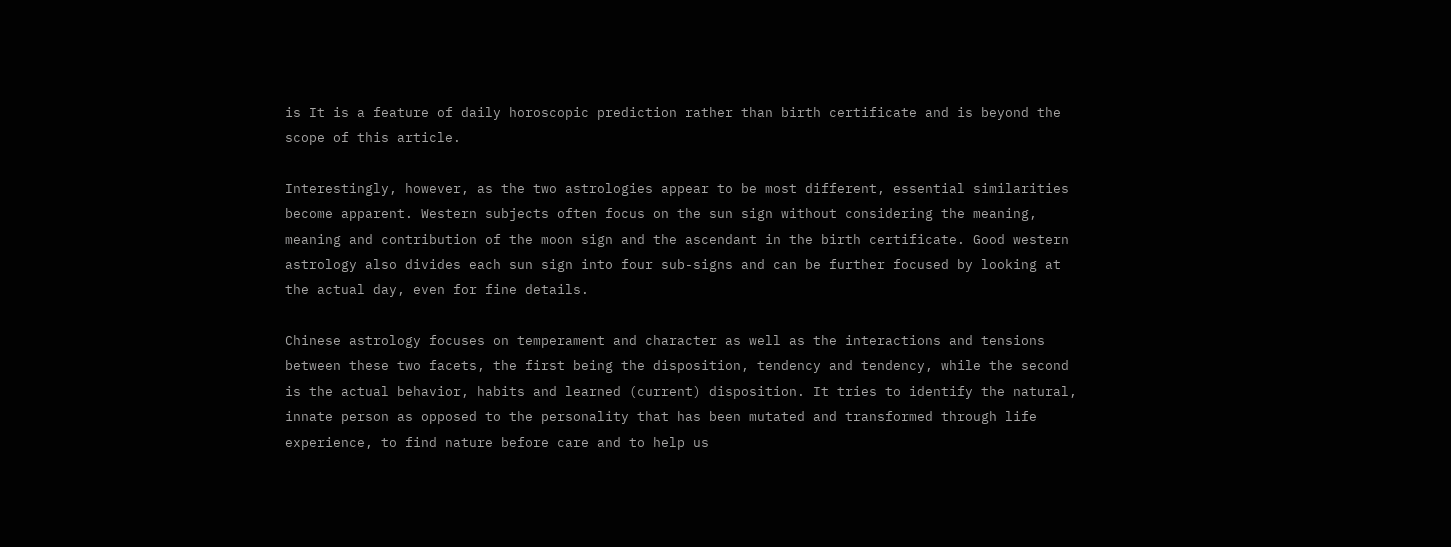is It is a feature of daily horoscopic prediction rather than birth certificate and is beyond the scope of this article.

Interestingly, however, as the two astrologies appear to be most different, essential similarities become apparent. Western subjects often focus on the sun sign without considering the meaning, meaning and contribution of the moon sign and the ascendant in the birth certificate. Good western astrology also divides each sun sign into four sub-signs and can be further focused by looking at the actual day, even for fine details.

Chinese astrology focuses on temperament and character as well as the interactions and tensions between these two facets, the first being the disposition, tendency and tendency, while the second is the actual behavior, habits and learned (current) disposition. It tries to identify the natural, innate person as opposed to the personality that has been mutated and transformed through life experience, to find nature before care and to help us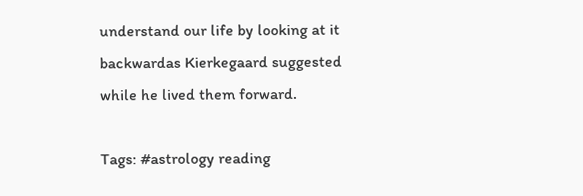understand our life by looking at it backwardas Kierkegaard suggested while he lived them forward.

Tags: #astrology reading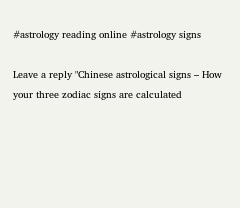#astrology reading online #astrology signs

Leave a reply "Chinese astrological signs – How your three zodiac signs are calculated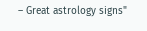– Great astrology signs"